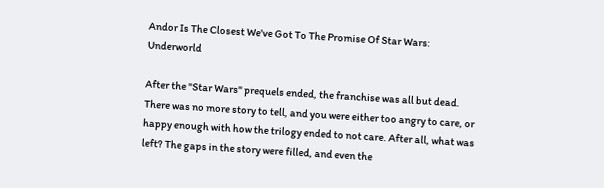Andor Is The Closest We've Got To The Promise Of Star Wars: Underworld

After the "Star Wars" prequels ended, the franchise was all but dead. There was no more story to tell, and you were either too angry to care, or happy enough with how the trilogy ended to not care. After all, what was left? The gaps in the story were filled, and even the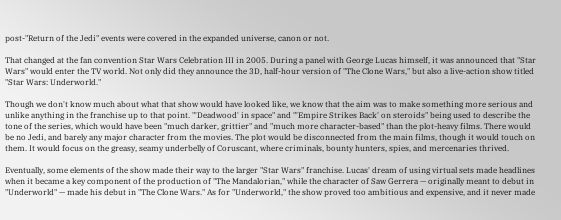post-"Return of the Jedi" events were covered in the expanded universe, canon or not.

That changed at the fan convention Star Wars Celebration III in 2005. During a panel with George Lucas himself, it was announced that "Star Wars" would enter the TV world. Not only did they announce the 3D, half-hour version of "The Clone Wars," but also a live-action show titled "Star Wars: Underworld."

Though we don't know much about what that show would have looked like, we know that the aim was to make something more serious and unlike anything in the franchise up to that point. "'Deadwood' in space" and "'Empire Strikes Back' on steroids" being used to describe the tone of the series, which would have been "much darker, grittier" and "much more character-based" than the plot-heavy films. There would be no Jedi, and barely any major character from the movies. The plot would be disconnected from the main films, though it would touch on them. It would focus on the greasy, seamy underbelly of Coruscant, where criminals, bounty hunters, spies, and mercenaries thrived.

Eventually, some elements of the show made their way to the larger "Star Wars" franchise. Lucas' dream of using virtual sets made headlines when it became a key component of the production of "The Mandalorian," while the character of Saw Gerrera — originally meant to debut in "Underworld" — made his debut in "The Clone Wars." As for "Underworld," the show proved too ambitious and expensive, and it never made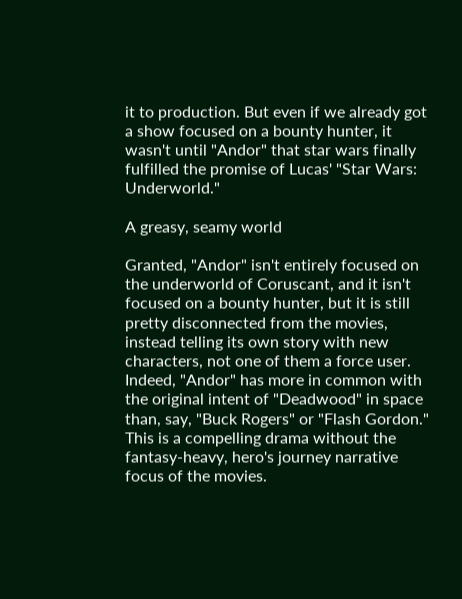it to production. But even if we already got a show focused on a bounty hunter, it wasn't until "Andor" that star wars finally fulfilled the promise of Lucas' "Star Wars: Underworld."

A greasy, seamy world

Granted, "Andor" isn't entirely focused on the underworld of Coruscant, and it isn't focused on a bounty hunter, but it is still pretty disconnected from the movies, instead telling its own story with new characters, not one of them a force user. Indeed, "Andor" has more in common with the original intent of "Deadwood" in space than, say, "Buck Rogers" or "Flash Gordon." This is a compelling drama without the fantasy-heavy, hero's journey narrative focus of the movies.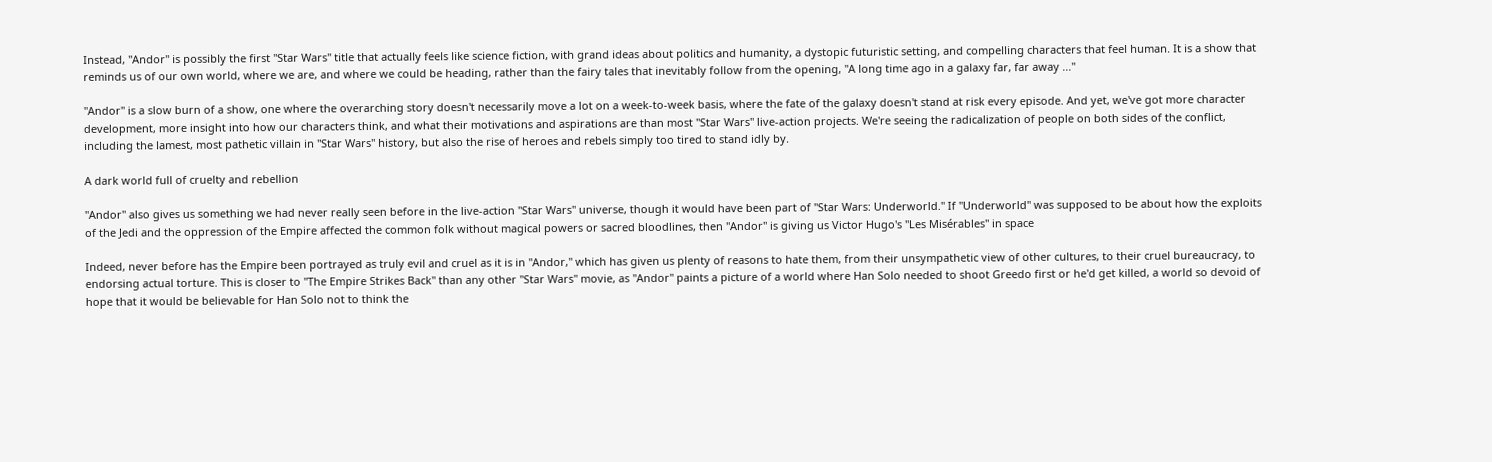Instead, "Andor" is possibly the first "Star Wars" title that actually feels like science fiction, with grand ideas about politics and humanity, a dystopic futuristic setting, and compelling characters that feel human. It is a show that reminds us of our own world, where we are, and where we could be heading, rather than the fairy tales that inevitably follow from the opening, "A long time ago in a galaxy far, far away ..."

"Andor" is a slow burn of a show, one where the overarching story doesn't necessarily move a lot on a week-to-week basis, where the fate of the galaxy doesn't stand at risk every episode. And yet, we've got more character development, more insight into how our characters think, and what their motivations and aspirations are than most "Star Wars" live-action projects. We're seeing the radicalization of people on both sides of the conflict, including the lamest, most pathetic villain in "Star Wars" history, but also the rise of heroes and rebels simply too tired to stand idly by.

A dark world full of cruelty and rebellion

"Andor" also gives us something we had never really seen before in the live-action "Star Wars" universe, though it would have been part of "Star Wars: Underworld." If "Underworld" was supposed to be about how the exploits of the Jedi and the oppression of the Empire affected the common folk without magical powers or sacred bloodlines, then "Andor" is giving us Victor Hugo's "Les Misérables" in space

Indeed, never before has the Empire been portrayed as truly evil and cruel as it is in "Andor," which has given us plenty of reasons to hate them, from their unsympathetic view of other cultures, to their cruel bureaucracy, to endorsing actual torture. This is closer to "The Empire Strikes Back" than any other "Star Wars" movie, as "Andor" paints a picture of a world where Han Solo needed to shoot Greedo first or he'd get killed, a world so devoid of hope that it would be believable for Han Solo not to think the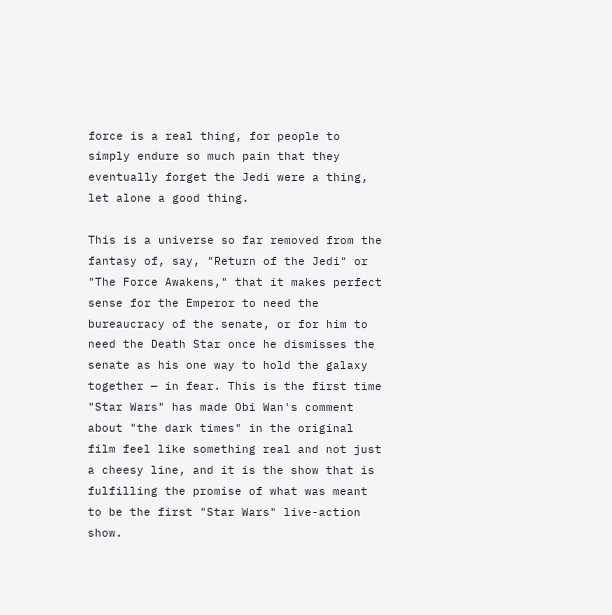force is a real thing, for people to simply endure so much pain that they eventually forget the Jedi were a thing, let alone a good thing.

This is a universe so far removed from the fantasy of, say, "Return of the Jedi" or "The Force Awakens," that it makes perfect sense for the Emperor to need the bureaucracy of the senate, or for him to need the Death Star once he dismisses the senate as his one way to hold the galaxy together — in fear. This is the first time "Star Wars" has made Obi Wan's comment about "the dark times" in the original film feel like something real and not just a cheesy line, and it is the show that is fulfilling the promise of what was meant to be the first "Star Wars" live-action show.